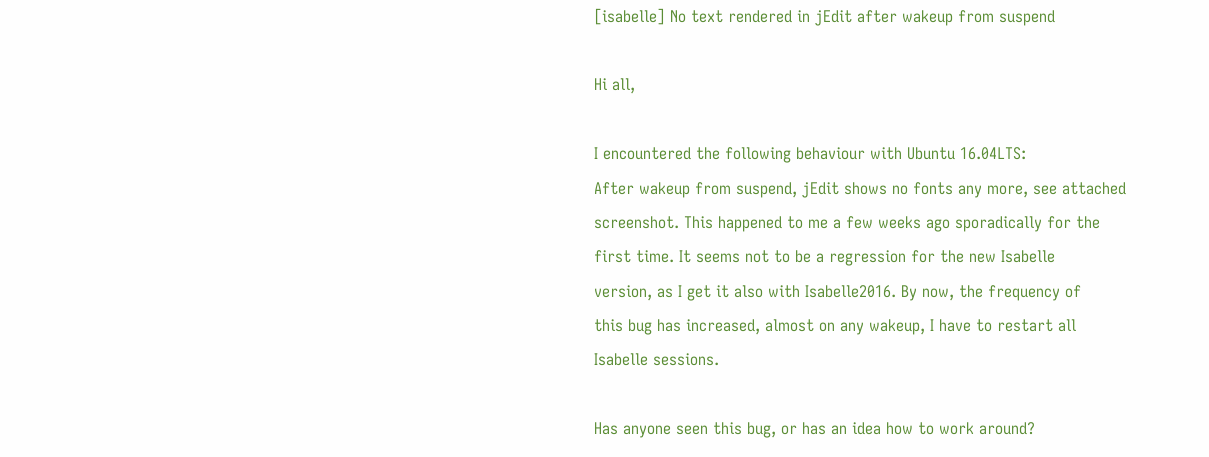[isabelle] No text rendered in jEdit after wakeup from suspend

Hi all,

I encountered the following behaviour with Ubuntu 16.04LTS:
After wakeup from suspend, jEdit shows no fonts any more, see attached
screenshot. This happened to me a few weeks ago sporadically for the
first time. It seems not to be a regression for the new Isabelle
version, as I get it also with Isabelle2016. By now, the frequency of
this bug has increased, almost on any wakeup, I have to restart all
Isabelle sessions.

Has anyone seen this bug, or has an idea how to work around?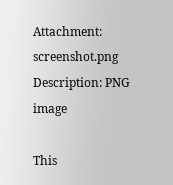Attachment: screenshot.png
Description: PNG image

This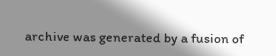archive was generated by a fusion of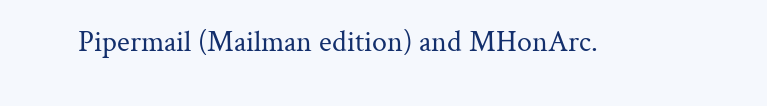Pipermail (Mailman edition) and MHonArc.